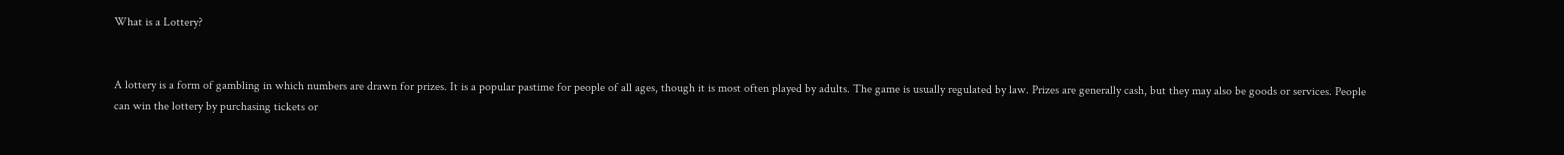What is a Lottery?


A lottery is a form of gambling in which numbers are drawn for prizes. It is a popular pastime for people of all ages, though it is most often played by adults. The game is usually regulated by law. Prizes are generally cash, but they may also be goods or services. People can win the lottery by purchasing tickets or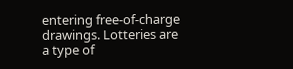entering free-of-charge drawings. Lotteries are a type of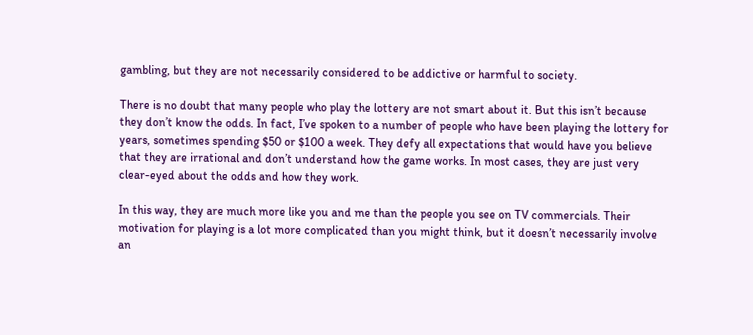gambling, but they are not necessarily considered to be addictive or harmful to society.

There is no doubt that many people who play the lottery are not smart about it. But this isn’t because they don’t know the odds. In fact, I’ve spoken to a number of people who have been playing the lottery for years, sometimes spending $50 or $100 a week. They defy all expectations that would have you believe that they are irrational and don’t understand how the game works. In most cases, they are just very clear-eyed about the odds and how they work.

In this way, they are much more like you and me than the people you see on TV commercials. Their motivation for playing is a lot more complicated than you might think, but it doesn’t necessarily involve an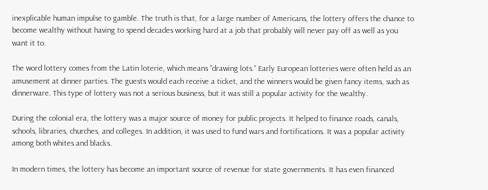inexplicable human impulse to gamble. The truth is that, for a large number of Americans, the lottery offers the chance to become wealthy without having to spend decades working hard at a job that probably will never pay off as well as you want it to.

The word lottery comes from the Latin loterie, which means “drawing lots.” Early European lotteries were often held as an amusement at dinner parties. The guests would each receive a ticket, and the winners would be given fancy items, such as dinnerware. This type of lottery was not a serious business, but it was still a popular activity for the wealthy.

During the colonial era, the lottery was a major source of money for public projects. It helped to finance roads, canals, schools, libraries, churches, and colleges. In addition, it was used to fund wars and fortifications. It was a popular activity among both whites and blacks.

In modern times, the lottery has become an important source of revenue for state governments. It has even financed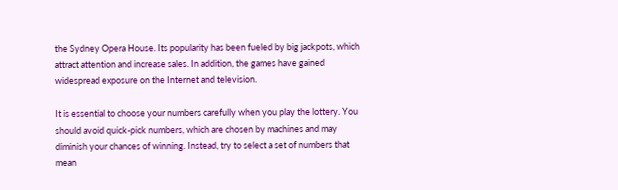the Sydney Opera House. Its popularity has been fueled by big jackpots, which attract attention and increase sales. In addition, the games have gained widespread exposure on the Internet and television.

It is essential to choose your numbers carefully when you play the lottery. You should avoid quick-pick numbers, which are chosen by machines and may diminish your chances of winning. Instead, try to select a set of numbers that mean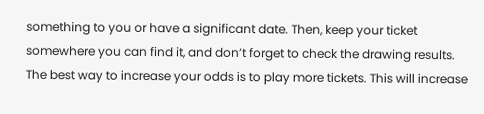something to you or have a significant date. Then, keep your ticket somewhere you can find it, and don’t forget to check the drawing results. The best way to increase your odds is to play more tickets. This will increase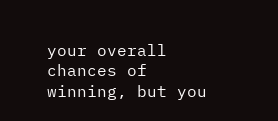your overall chances of winning, but you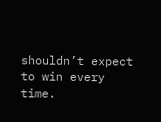shouldn’t expect to win every time.